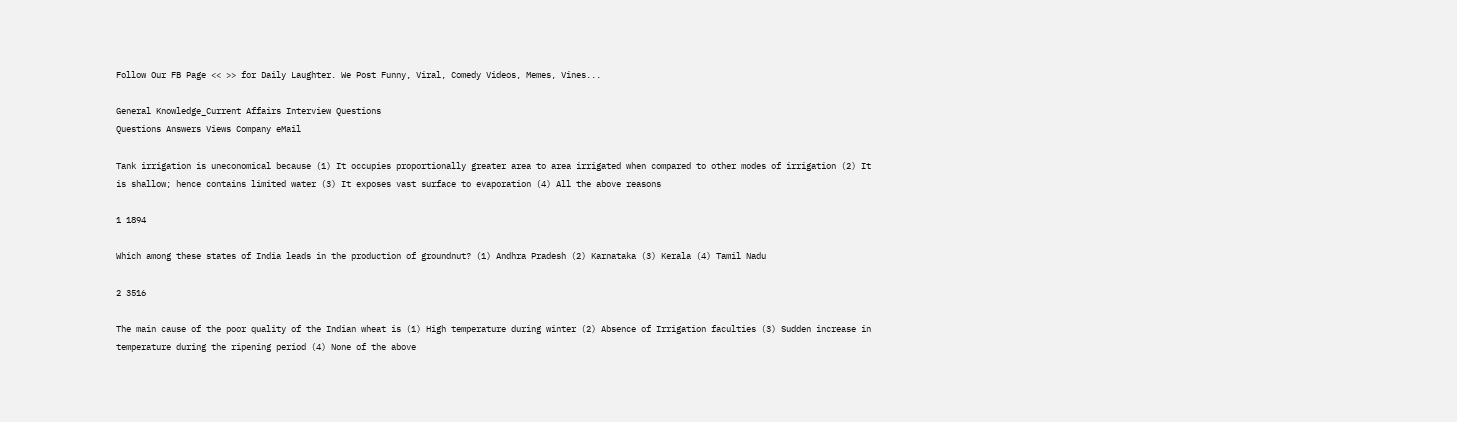Follow Our FB Page << >> for Daily Laughter. We Post Funny, Viral, Comedy Videos, Memes, Vines...

General Knowledge_Current Affairs Interview Questions
Questions Answers Views Company eMail

Tank irrigation is uneconomical because (1) It occupies proportionally greater area to area irrigated when compared to other modes of irrigation (2) It is shallow; hence contains limited water (3) It exposes vast surface to evaporation (4) All the above reasons

1 1894

Which among these states of India leads in the production of groundnut? (1) Andhra Pradesh (2) Karnataka (3) Kerala (4) Tamil Nadu

2 3516

The main cause of the poor quality of the Indian wheat is (1) High temperature during winter (2) Absence of Irrigation faculties (3) Sudden increase in temperature during the ripening period (4) None of the above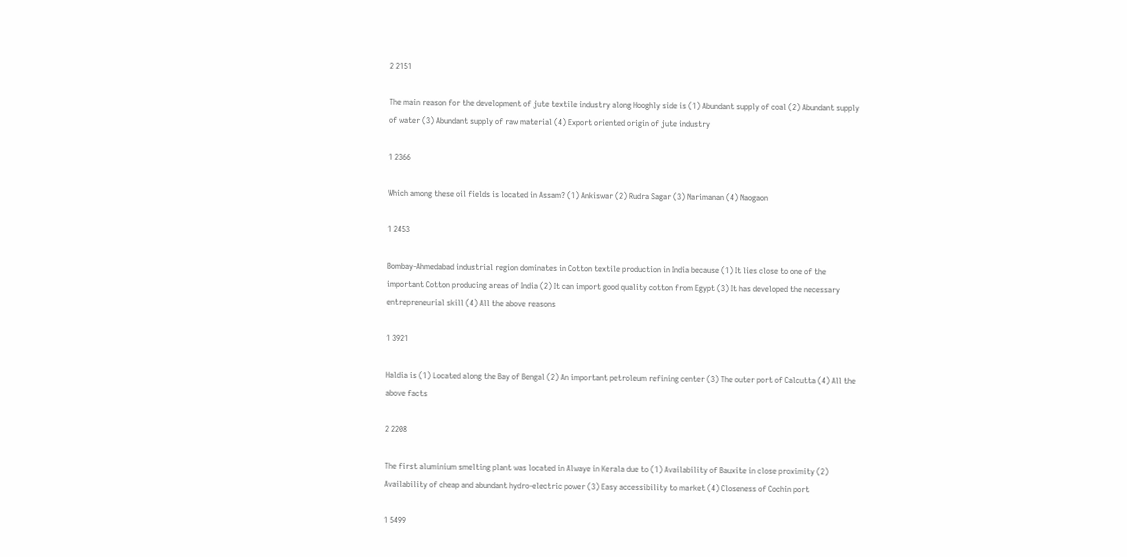2 2151

The main reason for the development of jute textile industry along Hooghly side is (1) Abundant supply of coal (2) Abundant supply of water (3) Abundant supply of raw material (4) Export oriented origin of jute industry

1 2366

Which among these oil fields is located in Assam? (1) Ankiswar (2) Rudra Sagar (3) Narimanan (4) Naogaon

1 2453

Bombay-Ahmedabad industrial region dominates in Cotton textile production in India because (1) It lies close to one of the important Cotton producing areas of India (2) It can import good quality cotton from Egypt (3) It has developed the necessary entrepreneurial skill (4) All the above reasons

1 3921

Haldia is (1) Located along the Bay of Bengal (2) An important petroleum refining center (3) The outer port of Calcutta (4) All the above facts

2 2208

The first aluminium smelting plant was located in Alwaye in Kerala due to (1) Availability of Bauxite in close proximity (2) Availability of cheap and abundant hydro-electric power (3) Easy accessibility to market (4) Closeness of Cochin port

1 5499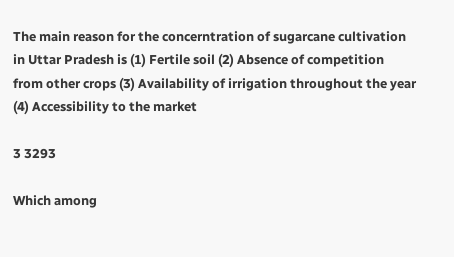The main reason for the concerntration of sugarcane cultivation in Uttar Pradesh is (1) Fertile soil (2) Absence of competition from other crops (3) Availability of irrigation throughout the year (4) Accessibility to the market

3 3293

Which among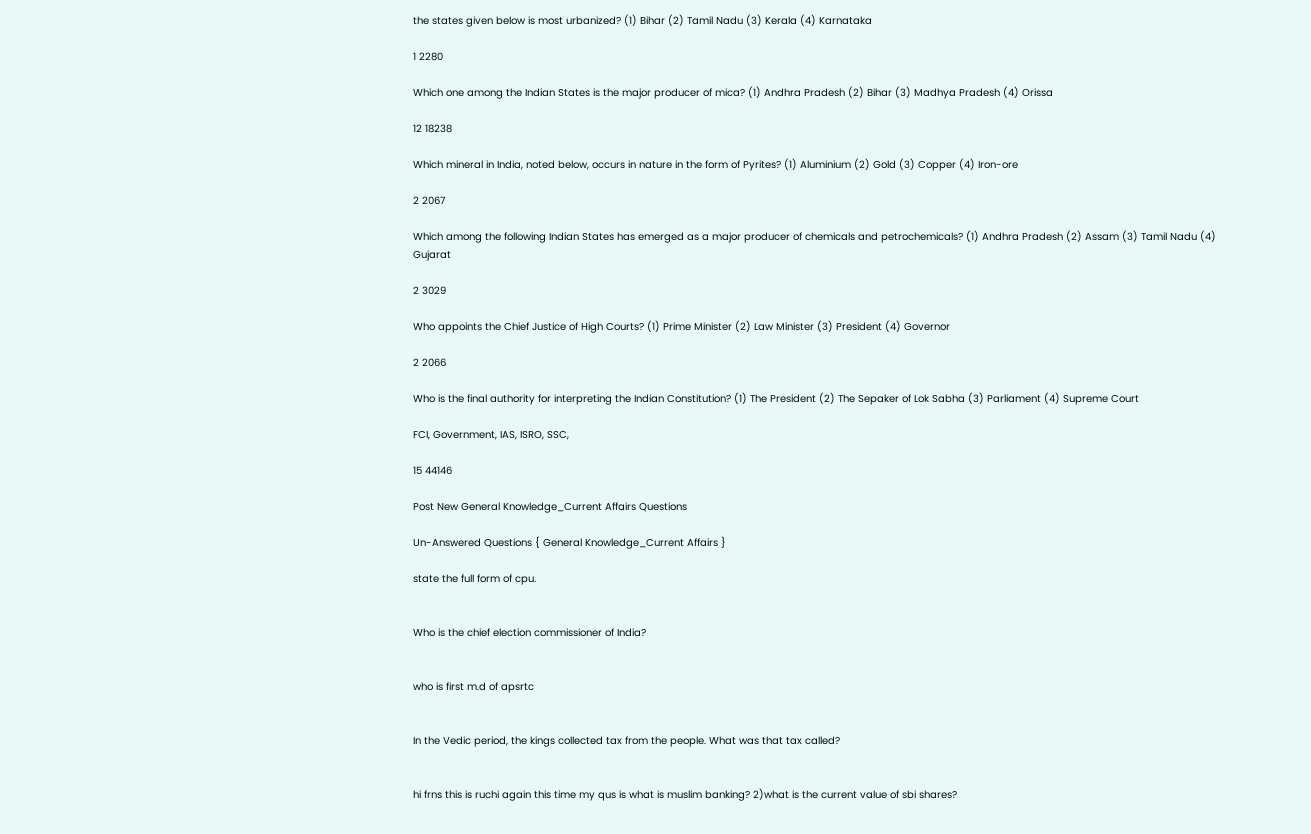the states given below is most urbanized? (1) Bihar (2) Tamil Nadu (3) Kerala (4) Karnataka

1 2280

Which one among the Indian States is the major producer of mica? (1) Andhra Pradesh (2) Bihar (3) Madhya Pradesh (4) Orissa

12 18238

Which mineral in India, noted below, occurs in nature in the form of Pyrites? (1) Aluminium (2) Gold (3) Copper (4) Iron-ore

2 2067

Which among the following Indian States has emerged as a major producer of chemicals and petrochemicals? (1) Andhra Pradesh (2) Assam (3) Tamil Nadu (4) Gujarat

2 3029

Who appoints the Chief Justice of High Courts? (1) Prime Minister (2) Law Minister (3) President (4) Governor

2 2066

Who is the final authority for interpreting the Indian Constitution? (1) The President (2) The Sepaker of Lok Sabha (3) Parliament (4) Supreme Court

FCI, Government, IAS, ISRO, SSC,

15 44146

Post New General Knowledge_Current Affairs Questions

Un-Answered Questions { General Knowledge_Current Affairs }

state the full form of cpu.


Who is the chief election commissioner of India?


who is first m.d of apsrtc


In the Vedic period, the kings collected tax from the people. What was that tax called?


hi frns this is ruchi again this time my qus is what is muslim banking? 2)what is the current value of sbi shares?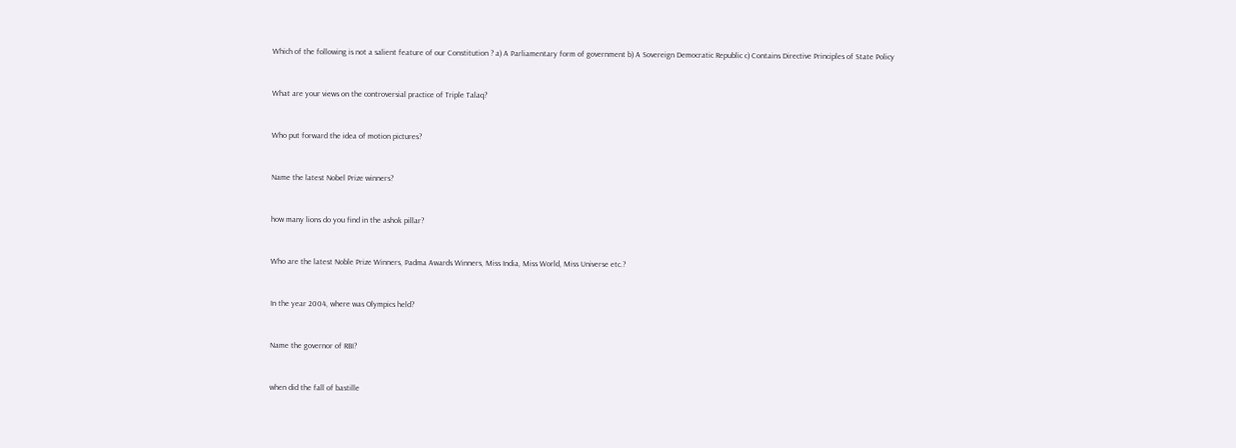Which of the following is not a salient feature of our Constitution ? a) A Parliamentary form of government b) A Sovereign Democratic Republic c) Contains Directive Principles of State Policy


What are your views on the controversial practice of Triple Talaq?


Who put forward the idea of motion pictures?


Name the latest Nobel Prize winners?


how many lions do you find in the ashok pillar?


Who are the latest Noble Prize Winners, Padma Awards Winners, Miss India, Miss World, Miss Universe etc.?


In the year 2004, where was Olympics held?


Name the governor of RBI?


when did the fall of bastille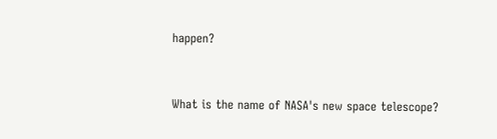happen?


What is the name of NASA's new space telescope?